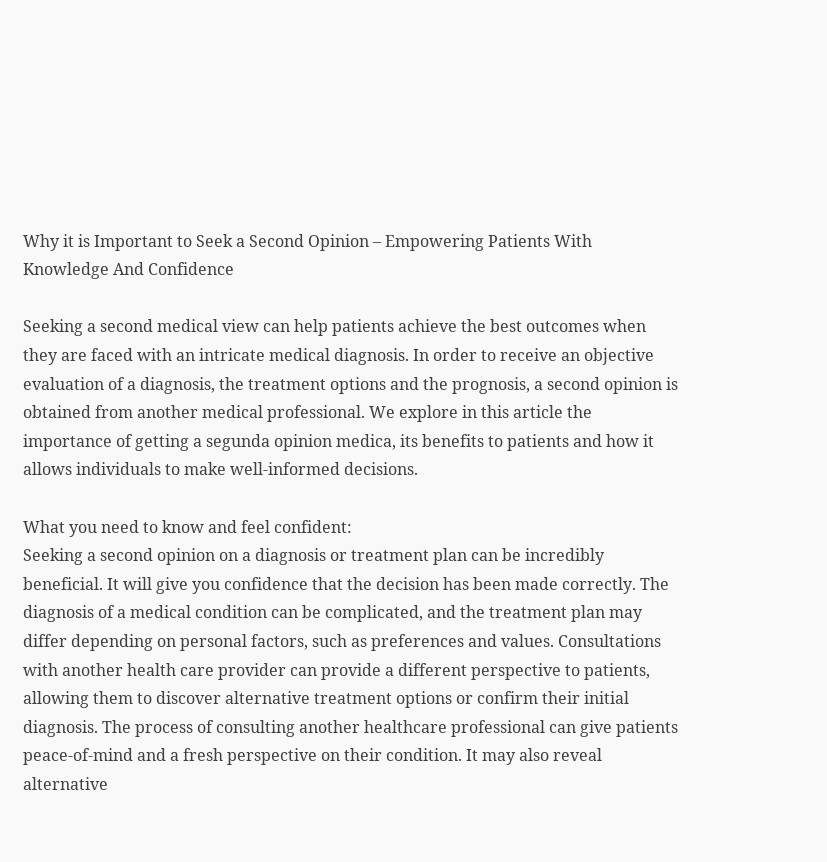Why it is Important to Seek a Second Opinion – Empowering Patients With Knowledge And Confidence

Seeking a second medical view can help patients achieve the best outcomes when they are faced with an intricate medical diagnosis. In order to receive an objective evaluation of a diagnosis, the treatment options and the prognosis, a second opinion is obtained from another medical professional. We explore in this article the importance of getting a segunda opinion medica, its benefits to patients and how it allows individuals to make well-informed decisions.

What you need to know and feel confident:
Seeking a second opinion on a diagnosis or treatment plan can be incredibly beneficial. It will give you confidence that the decision has been made correctly. The diagnosis of a medical condition can be complicated, and the treatment plan may differ depending on personal factors, such as preferences and values. Consultations with another health care provider can provide a different perspective to patients, allowing them to discover alternative treatment options or confirm their initial diagnosis. The process of consulting another healthcare professional can give patients peace-of-mind and a fresh perspective on their condition. It may also reveal alternative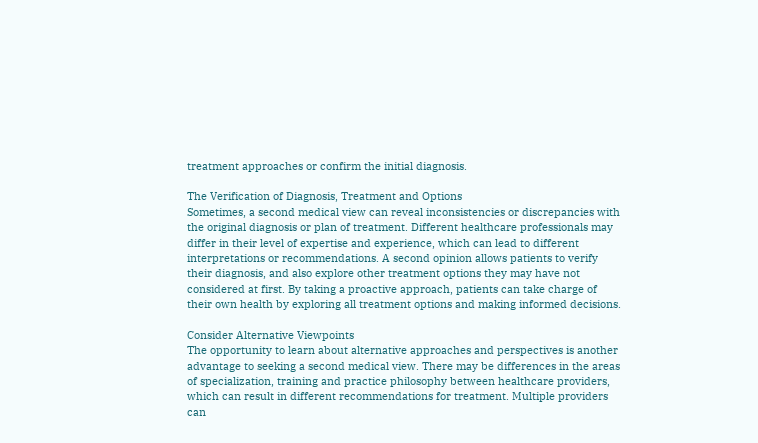treatment approaches or confirm the initial diagnosis.

The Verification of Diagnosis, Treatment and Options
Sometimes, a second medical view can reveal inconsistencies or discrepancies with the original diagnosis or plan of treatment. Different healthcare professionals may differ in their level of expertise and experience, which can lead to different interpretations or recommendations. A second opinion allows patients to verify their diagnosis, and also explore other treatment options they may have not considered at first. By taking a proactive approach, patients can take charge of their own health by exploring all treatment options and making informed decisions.

Consider Alternative Viewpoints
The opportunity to learn about alternative approaches and perspectives is another advantage to seeking a second medical view. There may be differences in the areas of specialization, training and practice philosophy between healthcare providers, which can result in different recommendations for treatment. Multiple providers can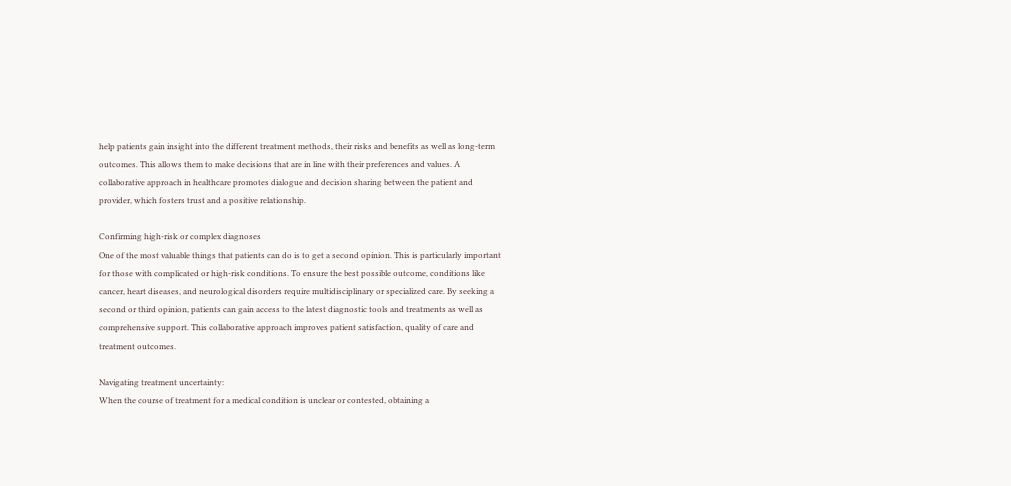help patients gain insight into the different treatment methods, their risks and benefits as well as long-term outcomes. This allows them to make decisions that are in line with their preferences and values. A collaborative approach in healthcare promotes dialogue and decision sharing between the patient and provider, which fosters trust and a positive relationship.

Confirming high-risk or complex diagnoses
One of the most valuable things that patients can do is to get a second opinion. This is particularly important for those with complicated or high-risk conditions. To ensure the best possible outcome, conditions like cancer, heart diseases, and neurological disorders require multidisciplinary or specialized care. By seeking a second or third opinion, patients can gain access to the latest diagnostic tools and treatments as well as comprehensive support. This collaborative approach improves patient satisfaction, quality of care and treatment outcomes.

Navigating treatment uncertainty:
When the course of treatment for a medical condition is unclear or contested, obtaining a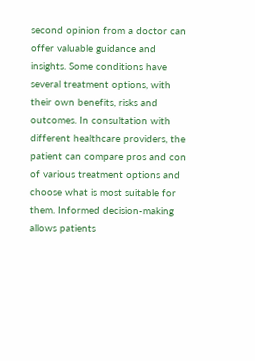second opinion from a doctor can offer valuable guidance and insights. Some conditions have several treatment options, with their own benefits, risks and outcomes. In consultation with different healthcare providers, the patient can compare pros and con of various treatment options and choose what is most suitable for them. Informed decision-making allows patients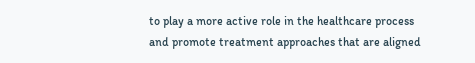to play a more active role in the healthcare process and promote treatment approaches that are aligned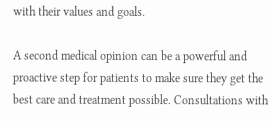with their values and goals.

A second medical opinion can be a powerful and proactive step for patients to make sure they get the best care and treatment possible. Consultations with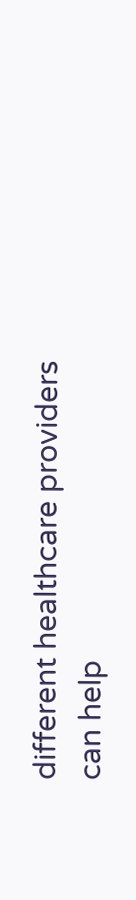different healthcare providers can help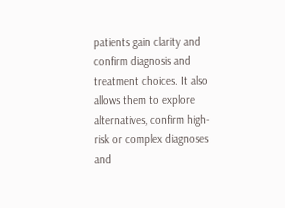patients gain clarity and confirm diagnosis and treatment choices. It also allows them to explore alternatives, confirm high-risk or complex diagnoses and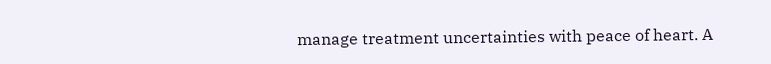manage treatment uncertainties with peace of heart. A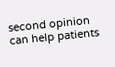second opinion can help patients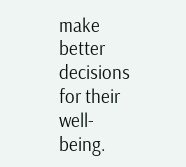make better decisions for their well-being.